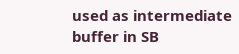used as intermediate buffer in SB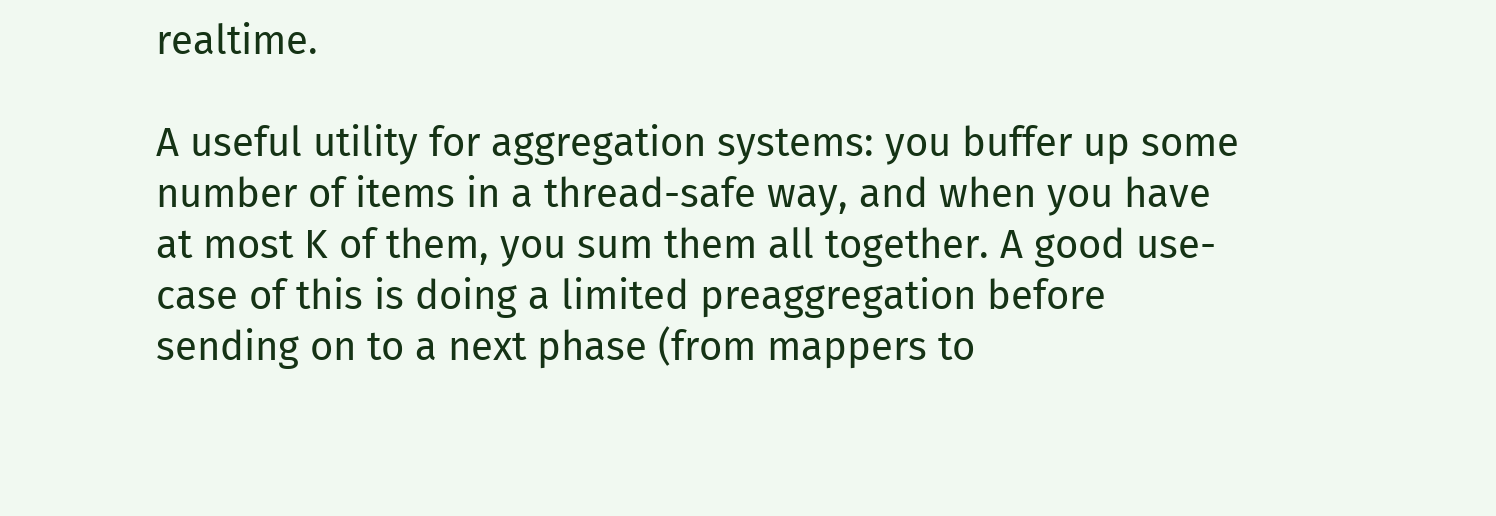realtime.

A useful utility for aggregation systems: you buffer up some number of items in a thread-safe way, and when you have at most K of them, you sum them all together. A good use-case of this is doing a limited preaggregation before sending on to a next phase (from mappers to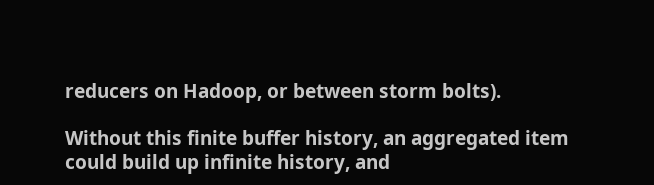reducers on Hadoop, or between storm bolts).

Without this finite buffer history, an aggregated item could build up infinite history, and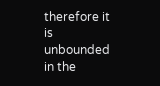therefore it is unbounded in the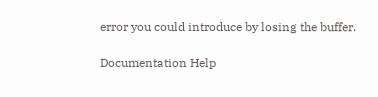error you could introduce by losing the buffer.

Documentation Help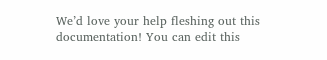We’d love your help fleshing out this documentation! You can edit this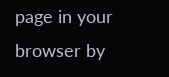page in your browser by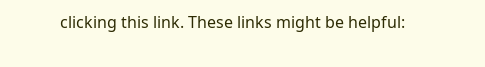clicking this link. These links might be helpful: